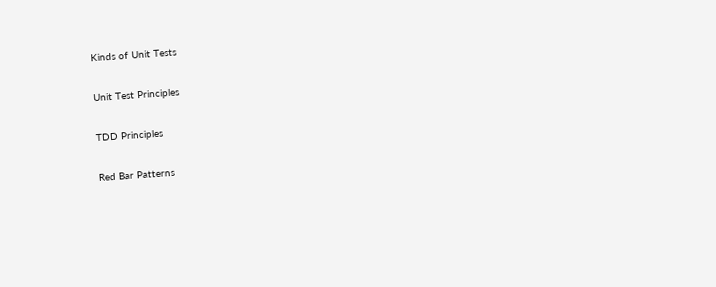Kinds of Unit Tests

Unit Test Principles

TDD Principles

Red Bar Patterns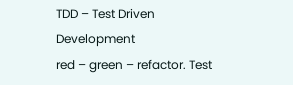TDD – Test Driven Development
red – green – refactor. Test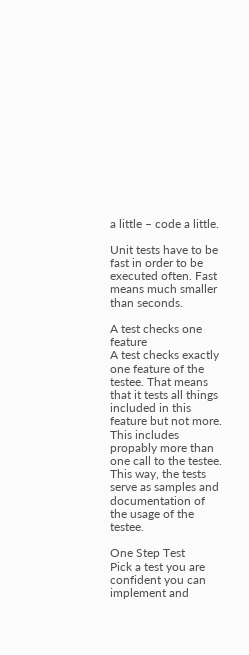a little – code a little.

Unit tests have to be fast in order to be executed often. Fast means much smaller than seconds.

A test checks one feature
A test checks exactly one feature of the testee. That means that it tests all things included in this feature but not more. This includes propably more than one call to the testee. This way, the tests serve as samples and documentation of the usage of the testee.

One Step Test
Pick a test you are confident you can implement and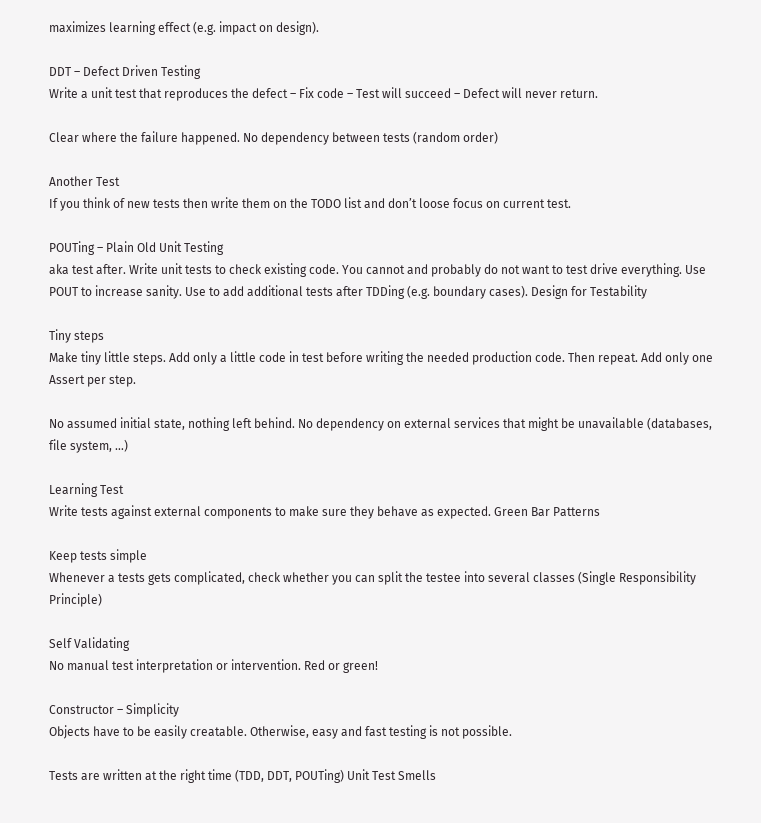maximizes learning effect (e.g. impact on design).

DDT – Defect Driven Testing
Write a unit test that reproduces the defect – Fix code – Test will succeed – Defect will never return.

Clear where the failure happened. No dependency between tests (random order)

Another Test
If you think of new tests then write them on the TODO list and don’t loose focus on current test.

POUTing – Plain Old Unit Testing
aka test after. Write unit tests to check existing code. You cannot and probably do not want to test drive everything. Use POUT to increase sanity. Use to add additional tests after TDDing (e.g. boundary cases). Design for Testability

Tiny steps
Make tiny little steps. Add only a little code in test before writing the needed production code. Then repeat. Add only one Assert per step.

No assumed initial state, nothing left behind. No dependency on external services that might be unavailable (databases, file system, …)

Learning Test
Write tests against external components to make sure they behave as expected. Green Bar Patterns

Keep tests simple
Whenever a tests gets complicated, check whether you can split the testee into several classes (Single Responsibility Principle)

Self Validating
No manual test interpretation or intervention. Red or green!

Constructor – Simplicity
Objects have to be easily creatable. Otherwise, easy and fast testing is not possible.

Tests are written at the right time (TDD, DDT, POUTing) Unit Test Smells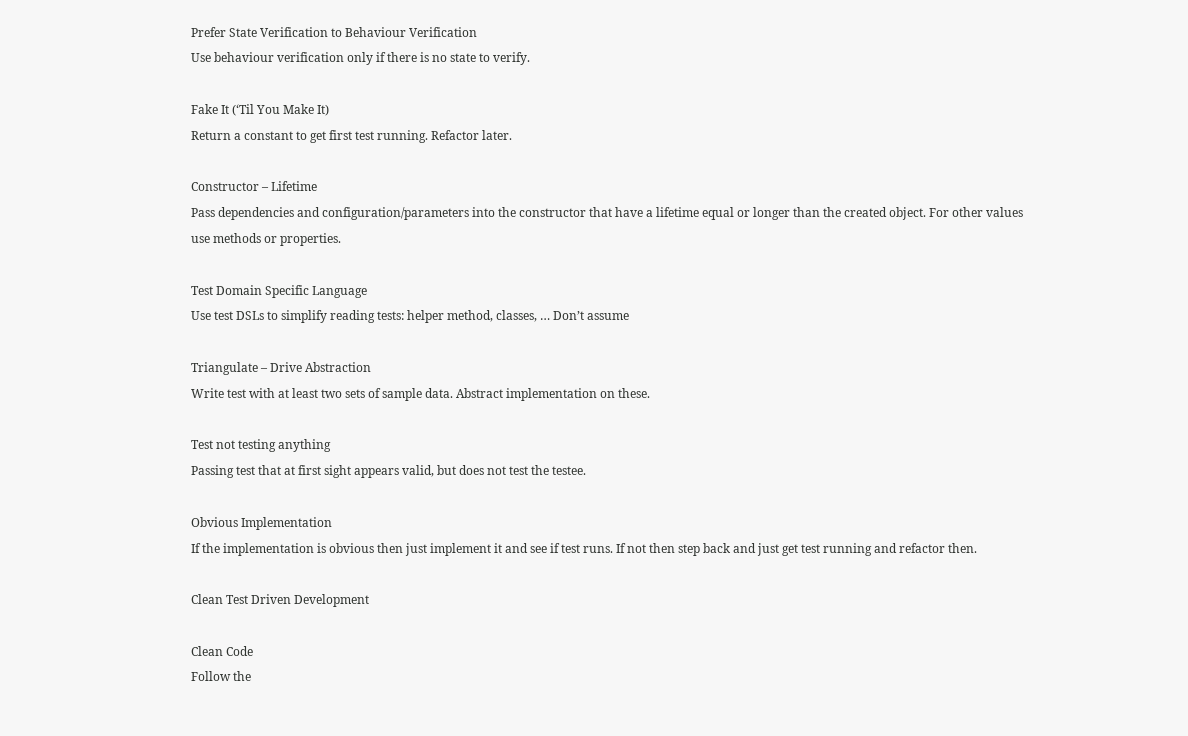Prefer State Verification to Behaviour Verification
Use behaviour verification only if there is no state to verify.

Fake It (‘Til You Make It)
Return a constant to get first test running. Refactor later.

Constructor – Lifetime
Pass dependencies and configuration/parameters into the constructor that have a lifetime equal or longer than the created object. For other values use methods or properties.

Test Domain Specific Language
Use test DSLs to simplify reading tests: helper method, classes, … Don’t assume

Triangulate – Drive Abstraction
Write test with at least two sets of sample data. Abstract implementation on these.

Test not testing anything
Passing test that at first sight appears valid, but does not test the testee.

Obvious Implementation
If the implementation is obvious then just implement it and see if test runs. If not then step back and just get test running and refactor then.

Clean Test Driven Development

Clean Code
Follow the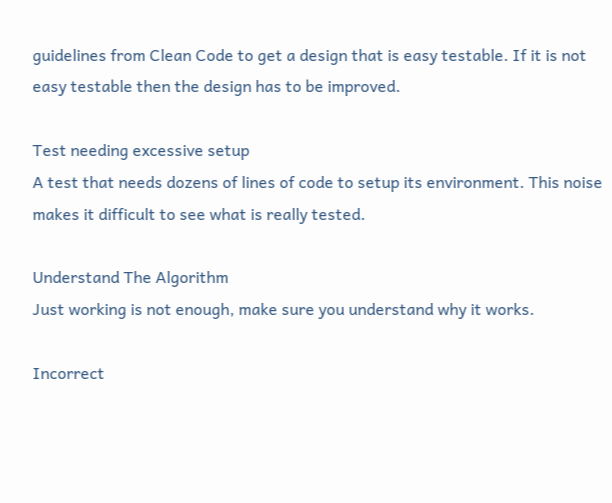guidelines from Clean Code to get a design that is easy testable. If it is not easy testable then the design has to be improved.

Test needing excessive setup
A test that needs dozens of lines of code to setup its environment. This noise makes it difficult to see what is really tested.

Understand The Algorithm
Just working is not enough, make sure you understand why it works.

Incorrect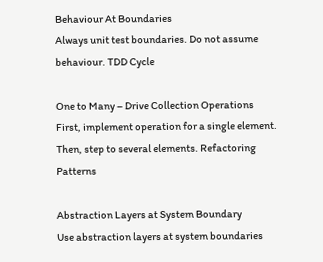Behaviour At Boundaries
Always unit test boundaries. Do not assume behaviour. TDD Cycle

One to Many – Drive Collection Operations
First, implement operation for a single element. Then, step to several elements. Refactoring Patterns

Abstraction Layers at System Boundary
Use abstraction layers at system boundaries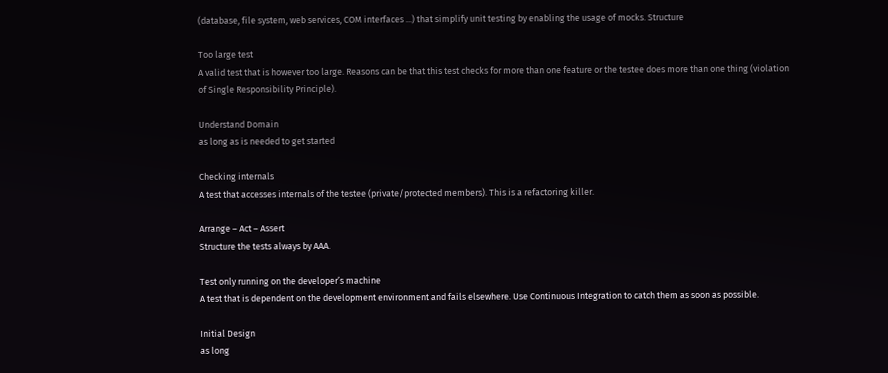(database, file system, web services, COM interfaces ...) that simplify unit testing by enabling the usage of mocks. Structure

Too large test
A valid test that is however too large. Reasons can be that this test checks for more than one feature or the testee does more than one thing (violation of Single Responsibility Principle).

Understand Domain
as long as is needed to get started

Checking internals
A test that accesses internals of the testee (private/protected members). This is a refactoring killer.

Arrange – Act – Assert
Structure the tests always by AAA.

Test only running on the developer’s machine
A test that is dependent on the development environment and fails elsewhere. Use Continuous Integration to catch them as soon as possible.

Initial Design
as long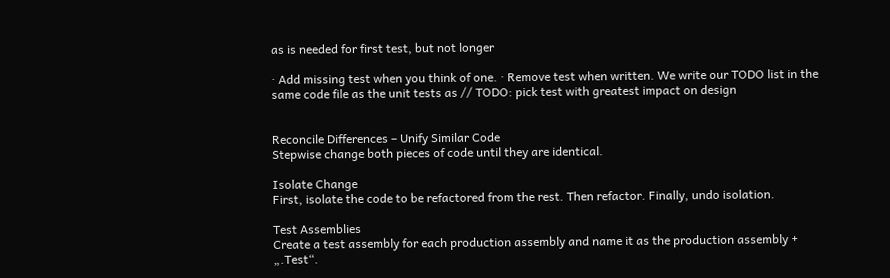as is needed for first test, but not longer

· Add missing test when you think of one. · Remove test when written. We write our TODO list in the same code file as the unit tests as // TODO: pick test with greatest impact on design


Reconcile Differences – Unify Similar Code
Stepwise change both pieces of code until they are identical.

Isolate Change
First, isolate the code to be refactored from the rest. Then refactor. Finally, undo isolation.

Test Assemblies
Create a test assembly for each production assembly and name it as the production assembly + „.Test“.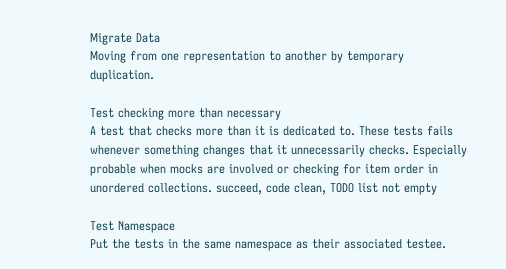Migrate Data
Moving from one representation to another by temporary duplication.

Test checking more than necessary
A test that checks more than it is dedicated to. These tests fails whenever something changes that it unnecessarily checks. Especially probable when mocks are involved or checking for item order in unordered collections. succeed, code clean, TODO list not empty

Test Namespace
Put the tests in the same namespace as their associated testee.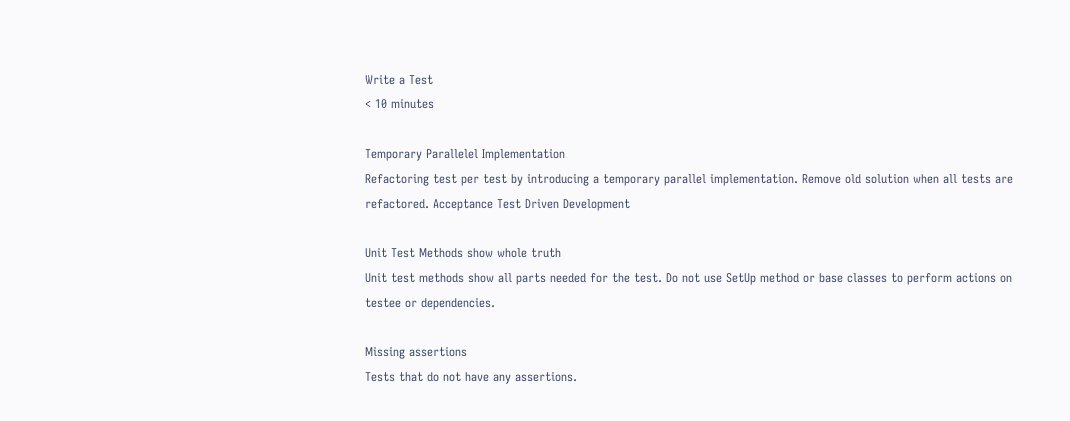Write a Test
< 10 minutes

Temporary Parallelel Implementation
Refactoring test per test by introducing a temporary parallel implementation. Remove old solution when all tests are refactored. Acceptance Test Driven Development

Unit Test Methods show whole truth
Unit test methods show all parts needed for the test. Do not use SetUp method or base classes to perform actions on testee or dependencies.

Missing assertions
Tests that do not have any assertions.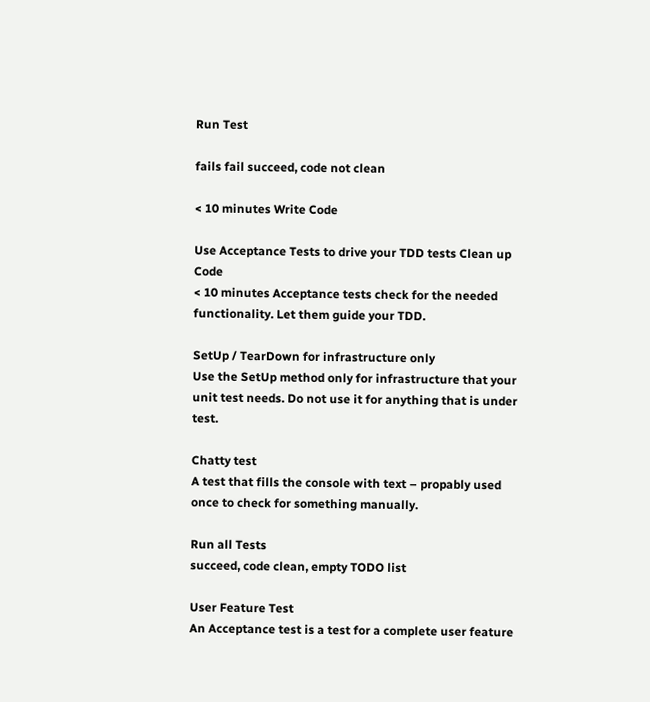Run Test

fails fail succeed, code not clean

< 10 minutes Write Code

Use Acceptance Tests to drive your TDD tests Clean up Code
< 10 minutes Acceptance tests check for the needed functionality. Let them guide your TDD.

SetUp / TearDown for infrastructure only
Use the SetUp method only for infrastructure that your unit test needs. Do not use it for anything that is under test.

Chatty test
A test that fills the console with text – propably used once to check for something manually.

Run all Tests
succeed, code clean, empty TODO list

User Feature Test
An Acceptance test is a test for a complete user feature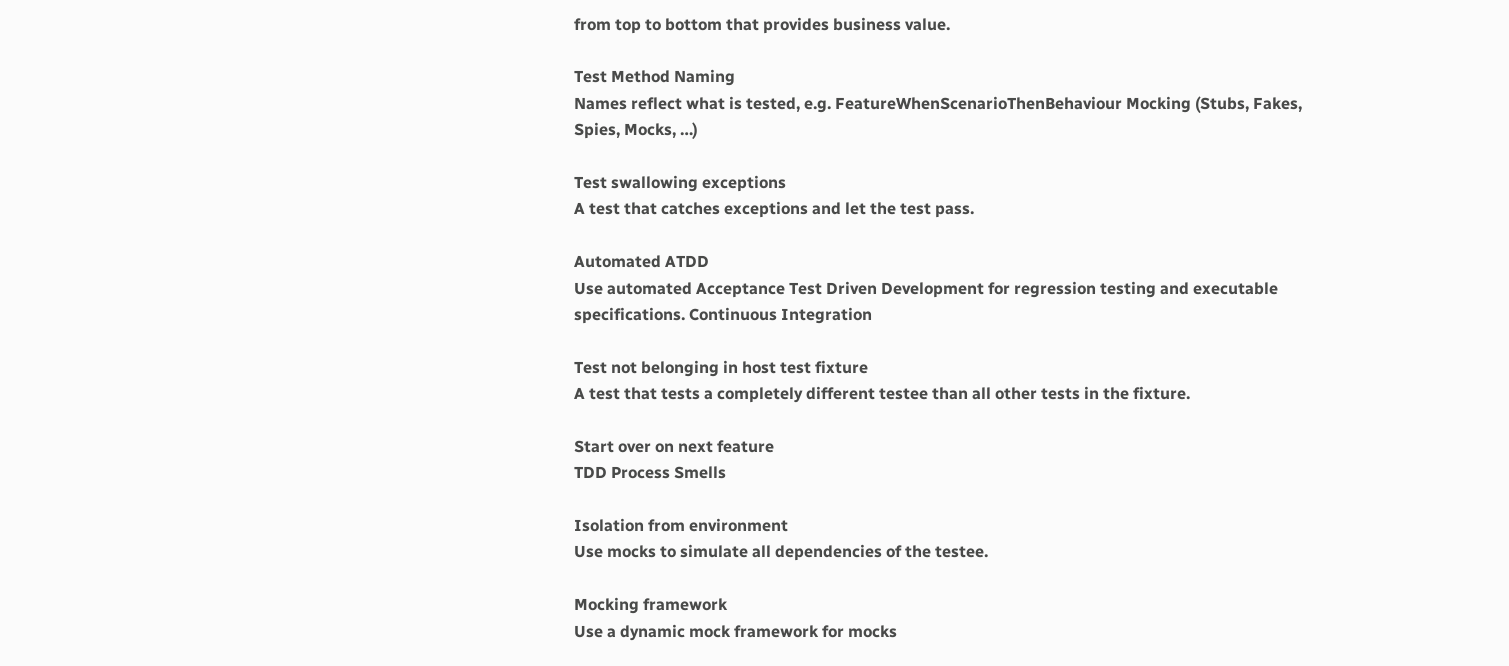from top to bottom that provides business value.

Test Method Naming
Names reflect what is tested, e.g. FeatureWhenScenarioThenBehaviour Mocking (Stubs, Fakes, Spies, Mocks, …)

Test swallowing exceptions
A test that catches exceptions and let the test pass.

Automated ATDD
Use automated Acceptance Test Driven Development for regression testing and executable specifications. Continuous Integration

Test not belonging in host test fixture
A test that tests a completely different testee than all other tests in the fixture.

Start over on next feature
TDD Process Smells

Isolation from environment
Use mocks to simulate all dependencies of the testee.

Mocking framework
Use a dynamic mock framework for mocks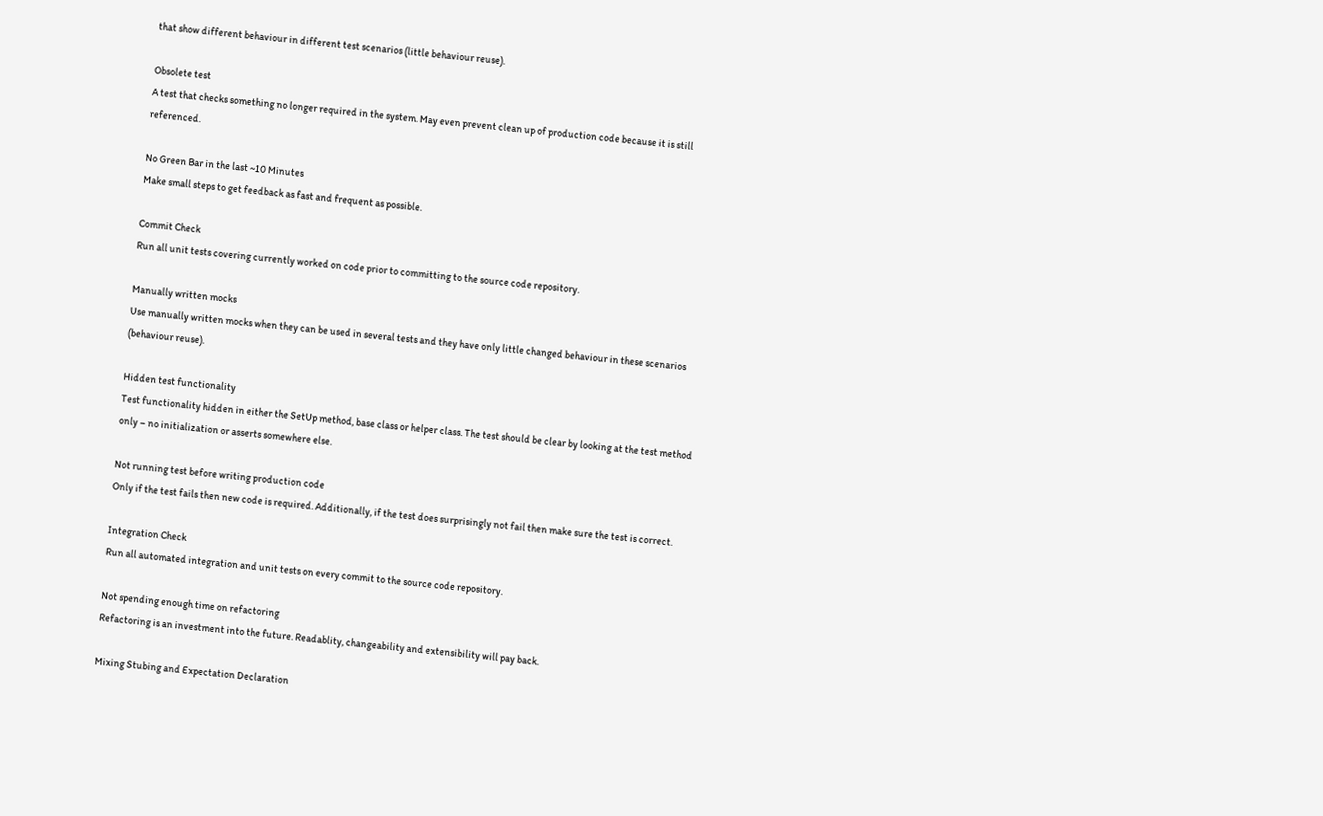that show different behaviour in different test scenarios (little behaviour reuse).

Obsolete test
A test that checks something no longer required in the system. May even prevent clean up of production code because it is still referenced.

No Green Bar in the last ~10 Minutes
Make small steps to get feedback as fast and frequent as possible.

Commit Check
Run all unit tests covering currently worked on code prior to committing to the source code repository.

Manually written mocks
Use manually written mocks when they can be used in several tests and they have only little changed behaviour in these scenarios (behaviour reuse).

Hidden test functionality
Test functionality hidden in either the SetUp method, base class or helper class. The test should be clear by looking at the test method only – no initialization or asserts somewhere else.

Not running test before writing production code
Only if the test fails then new code is required. Additionally, if the test does surprisingly not fail then make sure the test is correct.

Integration Check
Run all automated integration and unit tests on every commit to the source code repository.

Not spending enough time on refactoring
Refactoring is an investment into the future. Readablity, changeability and extensibility will pay back.

Mixing Stubing and Expectation Declaration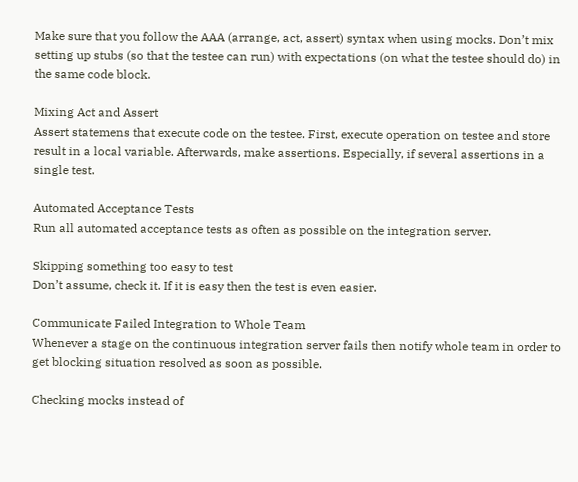Make sure that you follow the AAA (arrange, act, assert) syntax when using mocks. Don’t mix setting up stubs (so that the testee can run) with expectations (on what the testee should do) in the same code block.

Mixing Act and Assert
Assert statemens that execute code on the testee. First, execute operation on testee and store result in a local variable. Afterwards, make assertions. Especially, if several assertions in a single test.

Automated Acceptance Tests
Run all automated acceptance tests as often as possible on the integration server.

Skipping something too easy to test
Don’t assume, check it. If it is easy then the test is even easier.

Communicate Failed Integration to Whole Team
Whenever a stage on the continuous integration server fails then notify whole team in order to get blocking situation resolved as soon as possible.

Checking mocks instead of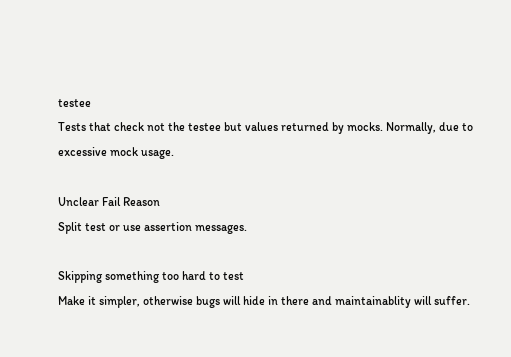testee
Tests that check not the testee but values returned by mocks. Normally, due to excessive mock usage.

Unclear Fail Reason
Split test or use assertion messages.

Skipping something too hard to test
Make it simpler, otherwise bugs will hide in there and maintainablity will suffer.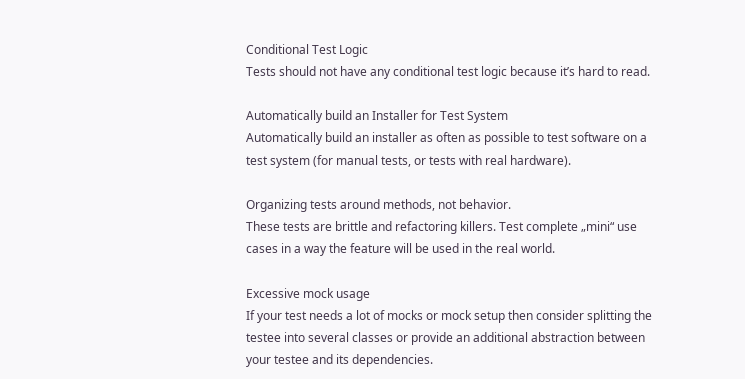Conditional Test Logic
Tests should not have any conditional test logic because it’s hard to read.

Automatically build an Installer for Test System
Automatically build an installer as often as possible to test software on a test system (for manual tests, or tests with real hardware).

Organizing tests around methods, not behavior.
These tests are brittle and refactoring killers. Test complete „mini“ use cases in a way the feature will be used in the real world.

Excessive mock usage
If your test needs a lot of mocks or mock setup then consider splitting the testee into several classes or provide an additional abstraction between your testee and its dependencies.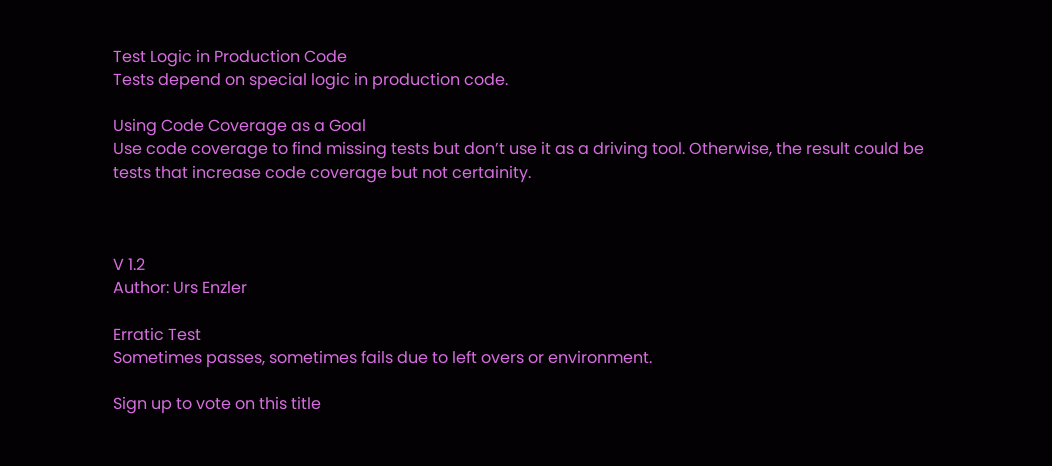Test Logic in Production Code
Tests depend on special logic in production code.

Using Code Coverage as a Goal
Use code coverage to find missing tests but don’t use it as a driving tool. Otherwise, the result could be tests that increase code coverage but not certainity.



V 1.2
Author: Urs Enzler

Erratic Test
Sometimes passes, sometimes fails due to left overs or environment.

Sign up to vote on this title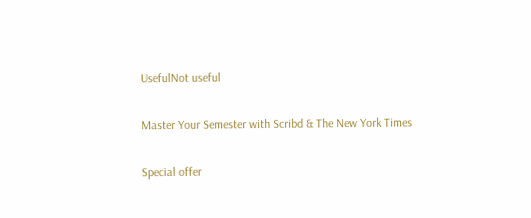UsefulNot useful

Master Your Semester with Scribd & The New York Times

Special offer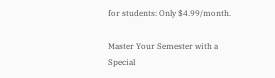for students: Only $4.99/month.

Master Your Semester with a Special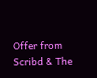Offer from Scribd & The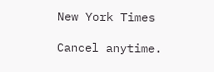New York Times

Cancel anytime.